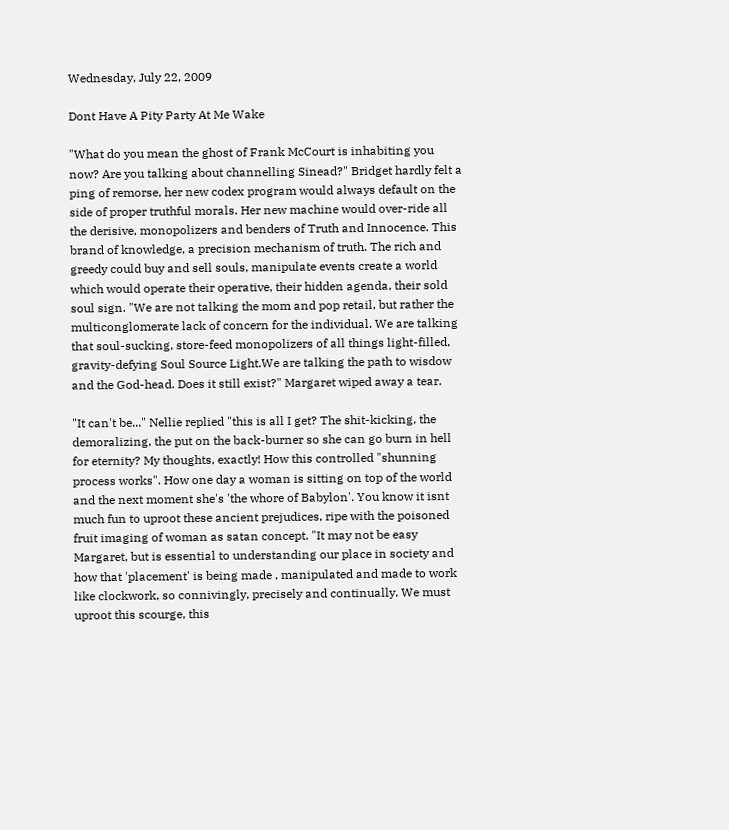Wednesday, July 22, 2009

Dont Have A Pity Party At Me Wake

"What do you mean the ghost of Frank McCourt is inhabiting you now? Are you talking about channelling Sinead?" Bridget hardly felt a ping of remorse, her new codex program would always default on the side of proper truthful morals. Her new machine would over-ride all the derisive, monopolizers and benders of Truth and Innocence. This brand of knowledge, a precision mechanism of truth. The rich and greedy could buy and sell souls, manipulate events create a world which would operate their operative, their hidden agenda, their sold soul sign. "We are not talking the mom and pop retail, but rather the multiconglomerate lack of concern for the individual. We are talking that soul-sucking, store-feed monopolizers of all things light-filled, gravity-defying Soul Source Light.We are talking the path to wisdow and the God-head. Does it still exist?" Margaret wiped away a tear.

"It can't be..." Nellie replied "this is all I get? The shit-kicking, the demoralizing, the put on the back-burner so she can go burn in hell for eternity? My thoughts, exactly! How this controlled "shunning process works". How one day a woman is sitting on top of the world and the next moment she's 'the whore of Babylon'. You know it isnt much fun to uproot these ancient prejudices, ripe with the poisoned fruit imaging of woman as satan concept. "It may not be easy Margaret, but is essential to understanding our place in society and how that 'placement' is being made , manipulated and made to work like clockwork, so connivingly, precisely and continually. We must uproot this scourge, this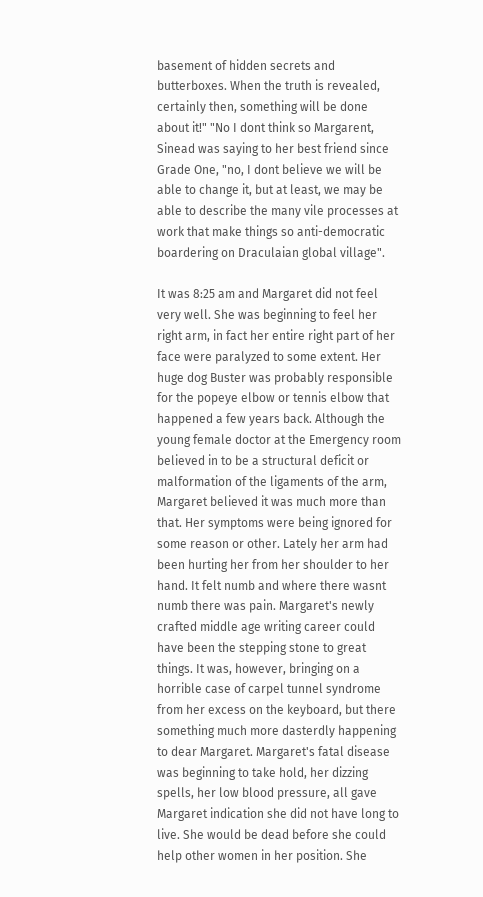basement of hidden secrets and butterboxes. When the truth is revealed, certainly then, something will be done about it!" "No I dont think so Margarent, Sinead was saying to her best friend since Grade One, "no, I dont believe we will be able to change it, but at least, we may be able to describe the many vile processes at work that make things so anti-democratic boardering on Draculaian global village".

It was 8:25 am and Margaret did not feel very well. She was beginning to feel her right arm, in fact her entire right part of her face were paralyzed to some extent. Her huge dog Buster was probably responsible for the popeye elbow or tennis elbow that happened a few years back. Although the young female doctor at the Emergency room believed in to be a structural deficit or malformation of the ligaments of the arm, Margaret believed it was much more than that. Her symptoms were being ignored for some reason or other. Lately her arm had been hurting her from her shoulder to her hand. It felt numb and where there wasnt numb there was pain. Margaret's newly crafted middle age writing career could have been the stepping stone to great things. It was, however, bringing on a horrible case of carpel tunnel syndrome from her excess on the keyboard, but there something much more dasterdly happening to dear Margaret. Margaret's fatal disease was beginning to take hold, her dizzing spells, her low blood pressure, all gave Margaret indication she did not have long to live. She would be dead before she could help other women in her position. She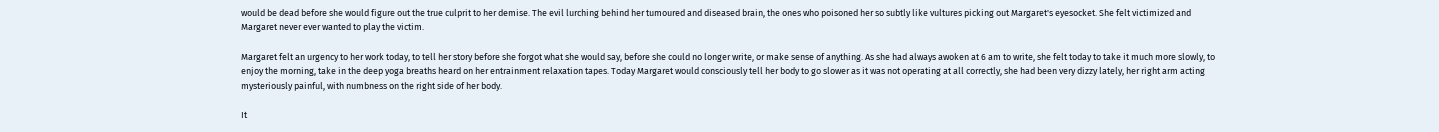would be dead before she would figure out the true culprit to her demise. The evil lurching behind her tumoured and diseased brain, the ones who poisoned her so subtly like vultures picking out Margaret's eyesocket. She felt victimized and Margaret never ever wanted to play the victim.

Margaret felt an urgency to her work today, to tell her story before she forgot what she would say, before she could no longer write, or make sense of anything. As she had always awoken at 6 am to write, she felt today to take it much more slowly, to enjoy the morning, take in the deep yoga breaths heard on her entrainment relaxation tapes. Today Margaret would consciously tell her body to go slower as it was not operating at all correctly, she had been very dizzy lately, her right arm acting mysteriously painful, with numbness on the right side of her body.

It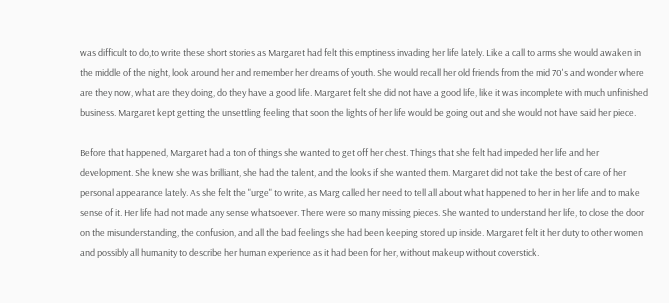was difficult to do,to write these short stories as Margaret had felt this emptiness invading her life lately. Like a call to arms she would awaken in the middle of the night, look around her and remember her dreams of youth. She would recall her old friends from the mid 70's and wonder where are they now, what are they doing, do they have a good life. Margaret felt she did not have a good life, like it was incomplete with much unfinished business. Margaret kept getting the unsettling feeling that soon the lights of her life would be going out and she would not have said her piece.

Before that happened, Margaret had a ton of things she wanted to get off her chest. Things that she felt had impeded her life and her development. She knew she was brilliant, she had the talent, and the looks if she wanted them. Margaret did not take the best of care of her personal appearance lately. As she felt the "urge" to write, as Marg called her need to tell all about what happened to her in her life and to make sense of it. Her life had not made any sense whatsoever. There were so many missing pieces. She wanted to understand her life, to close the door on the misunderstanding, the confusion, and all the bad feelings she had been keeping stored up inside. Margaret felt it her duty to other women and possibly all humanity to describe her human experience as it had been for her, without makeup without coverstick.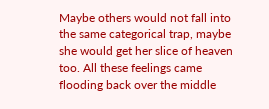Maybe others would not fall into the same categorical trap, maybe she would get her slice of heaven too. All these feelings came flooding back over the middle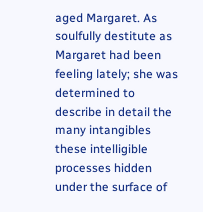aged Margaret. As soulfully destitute as Margaret had been feeling lately; she was determined to describe in detail the many intangibles these intelligible processes hidden under the surface of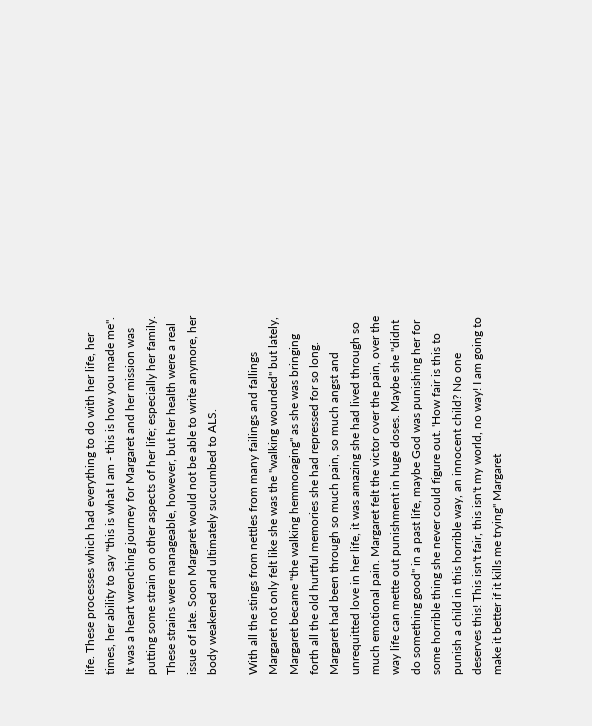life. These processes which had everything to do with her life, her times, her ability to say "this is what I am - this is how you made me". It was a heart wrenching journey for Margaret and her mission was putting some strain on other aspects of her life; especially her family. These strains were manageable, however, but her health were a real issue of late. Soon Margaret would not be able to write anymore, her body weakened and ultimately succumbed to ALS.

With all the stings from nettles from many failings and fallings Margaret not only felt like she was the "walking wounded" but lately, Margaret became "the walking hemmoraging" as she was bringing forth all the old hurtful memories she had repressed for so long. Margaret had been through so much pain, so much angst and unrequitted love in her life, it was amazing she had lived through so much emotional pain. Margaret felt the victor over the pain, over the way life can mette out punishment in huge doses. Maybe she "didnt do something good" in a past life, maybe God was punishing her for some horrible thing she never could figure out. 'How fair is this to punish a child in this horrible way, an innocent child? No one deserves this! This isn't fair, this isn't my world, no way! I am going to make it better if it kills me trying" Margaret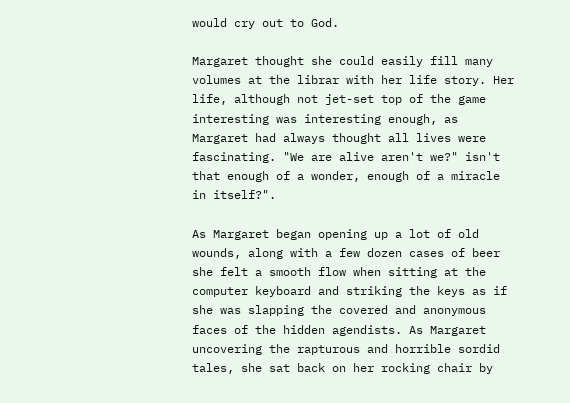would cry out to God.

Margaret thought she could easily fill many volumes at the librar with her life story. Her life, although not jet-set top of the game interesting was interesting enough, as Margaret had always thought all lives were fascinating. "We are alive aren't we?" isn't that enough of a wonder, enough of a miracle in itself?".

As Margaret began opening up a lot of old wounds, along with a few dozen cases of beer she felt a smooth flow when sitting at the computer keyboard and striking the keys as if she was slapping the covered and anonymous faces of the hidden agendists. As Margaret uncovering the rapturous and horrible sordid tales, she sat back on her rocking chair by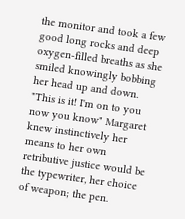the monitor and took a few good long rocks and deep oxygen-filled breaths as she smiled knowingly bobbing her head up and down. "This is it! I'm on to you now you know" Margaret knew instinctively her means to her own retributive justice would be the typewriter, her choice of weapon; the pen.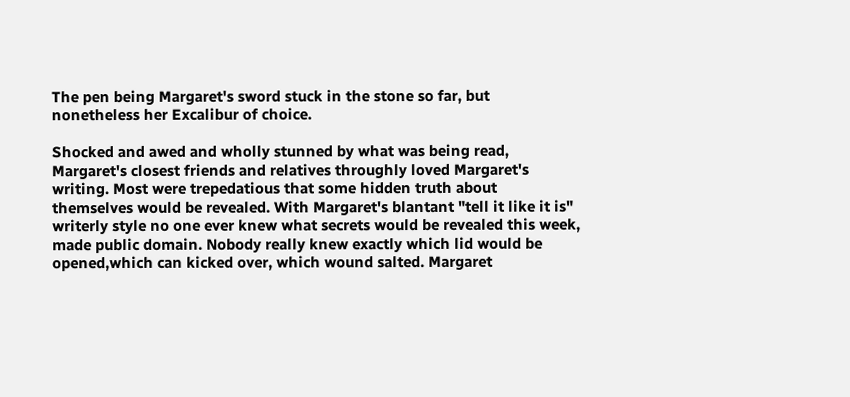The pen being Margaret's sword stuck in the stone so far, but nonetheless her Excalibur of choice.

Shocked and awed and wholly stunned by what was being read, Margaret's closest friends and relatives throughly loved Margaret's writing. Most were trepedatious that some hidden truth about themselves would be revealed. With Margaret's blantant "tell it like it is" writerly style no one ever knew what secrets would be revealed this week, made public domain. Nobody really knew exactly which lid would be opened,which can kicked over, which wound salted. Margaret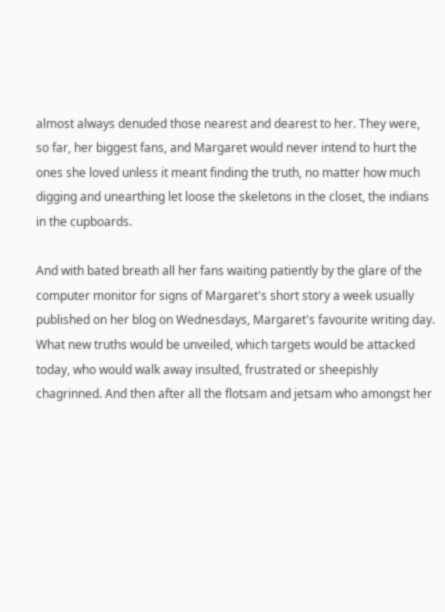almost always denuded those nearest and dearest to her. They were, so far, her biggest fans, and Margaret would never intend to hurt the ones she loved unless it meant finding the truth, no matter how much digging and unearthing let loose the skeletons in the closet, the indians in the cupboards.

And with bated breath all her fans waiting patiently by the glare of the computer monitor for signs of Margaret's short story a week usually published on her blog on Wednesdays, Margaret's favourite writing day. What new truths would be unveiled, which targets would be attacked today, who would walk away insulted, frustrated or sheepishly chagrinned. And then after all the flotsam and jetsam who amongst her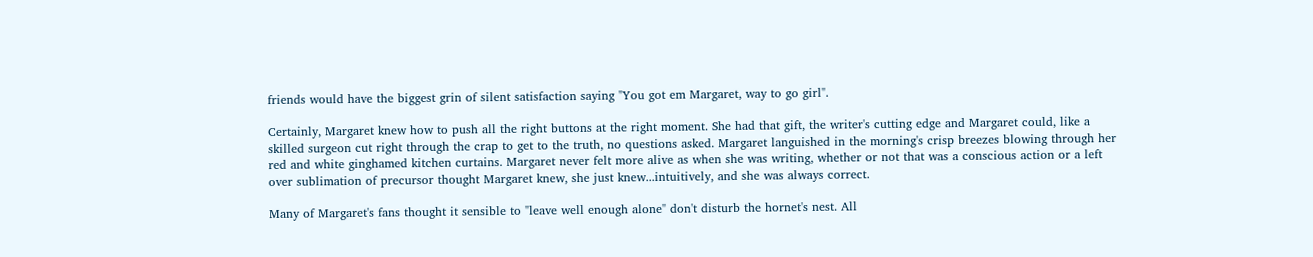friends would have the biggest grin of silent satisfaction saying "You got em Margaret, way to go girl".

Certainly, Margaret knew how to push all the right buttons at the right moment. She had that gift, the writer's cutting edge and Margaret could, like a skilled surgeon cut right through the crap to get to the truth, no questions asked. Margaret languished in the morning's crisp breezes blowing through her red and white ginghamed kitchen curtains. Margaret never felt more alive as when she was writing, whether or not that was a conscious action or a left over sublimation of precursor thought Margaret knew, she just knew...intuitively, and she was always correct.

Many of Margaret's fans thought it sensible to "leave well enough alone" don't disturb the hornet's nest. All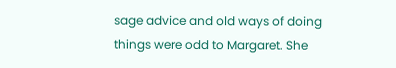sage advice and old ways of doing things were odd to Margaret. She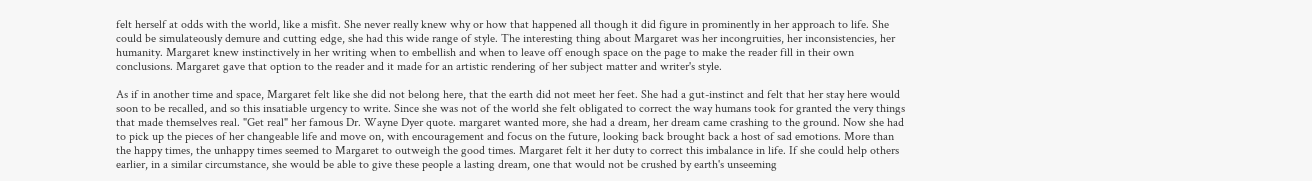felt herself at odds with the world, like a misfit. She never really knew why or how that happened all though it did figure in prominently in her approach to life. She could be simulateously demure and cutting edge, she had this wide range of style. The interesting thing about Margaret was her incongruities, her inconsistencies, her humanity. Margaret knew instinctively in her writing when to embellish and when to leave off enough space on the page to make the reader fill in their own conclusions. Margaret gave that option to the reader and it made for an artistic rendering of her subject matter and writer's style.

As if in another time and space, Margaret felt like she did not belong here, that the earth did not meet her feet. She had a gut-instinct and felt that her stay here would soon to be recalled, and so this insatiable urgency to write. Since she was not of the world she felt obligated to correct the way humans took for granted the very things that made themselves real. "Get real" her famous Dr. Wayne Dyer quote. margaret wanted more, she had a dream, her dream came crashing to the ground. Now she had to pick up the pieces of her changeable life and move on, with encouragement and focus on the future, looking back brought back a host of sad emotions. More than the happy times, the unhappy times seemed to Margaret to outweigh the good times. Margaret felt it her duty to correct this imbalance in life. If she could help others earlier, in a similar circumstance, she would be able to give these people a lasting dream, one that would not be crushed by earth's unseeming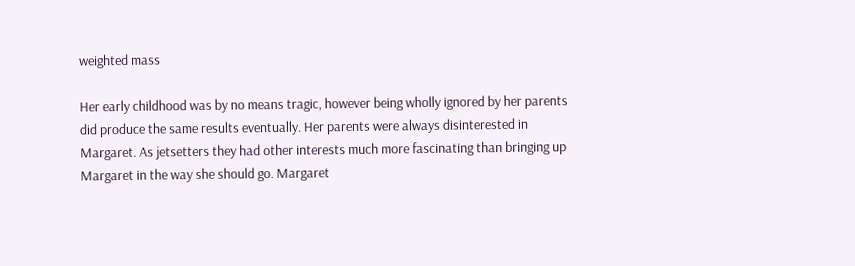weighted mass

Her early childhood was by no means tragic, however being wholly ignored by her parents did produce the same results eventually. Her parents were always disinterested in Margaret. As jetsetters they had other interests much more fascinating than bringing up Margaret in the way she should go. Margaret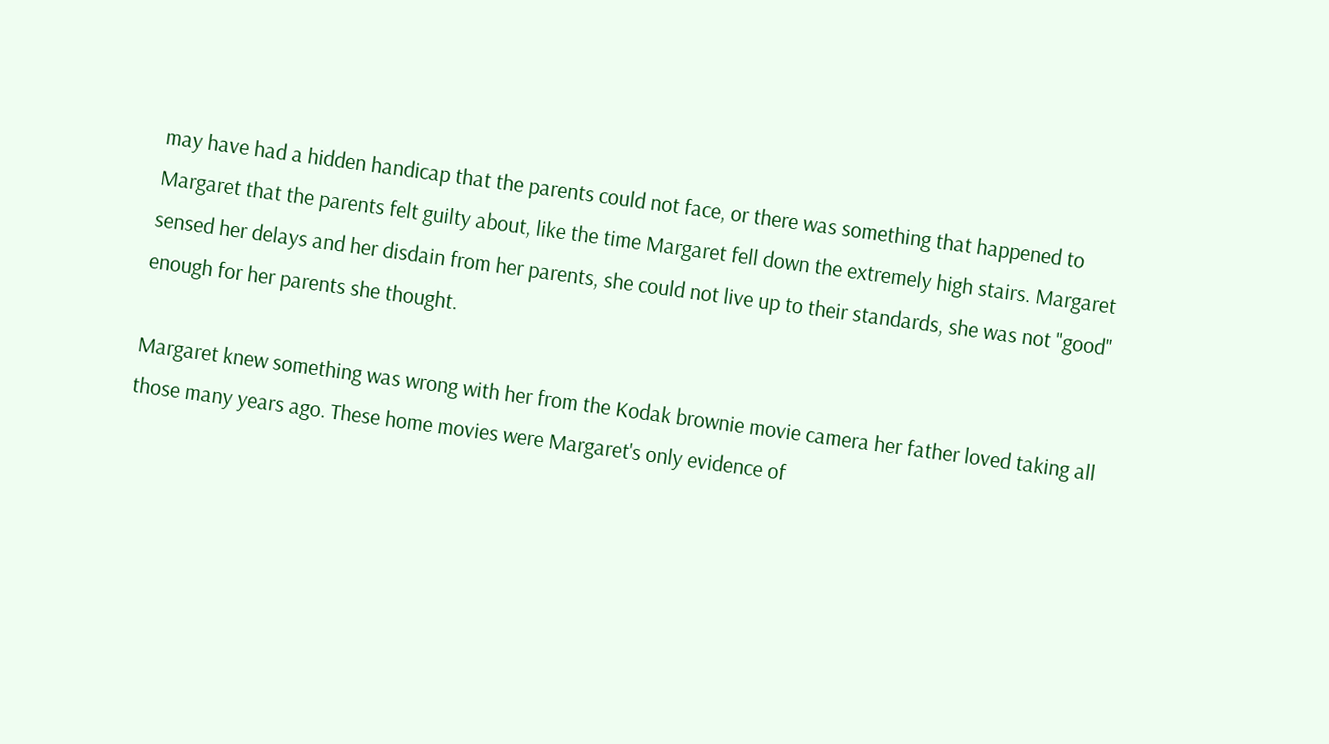may have had a hidden handicap that the parents could not face, or there was something that happened to Margaret that the parents felt guilty about, like the time Margaret fell down the extremely high stairs. Margaret sensed her delays and her disdain from her parents, she could not live up to their standards, she was not "good" enough for her parents she thought.

Margaret knew something was wrong with her from the Kodak brownie movie camera her father loved taking all those many years ago. These home movies were Margaret's only evidence of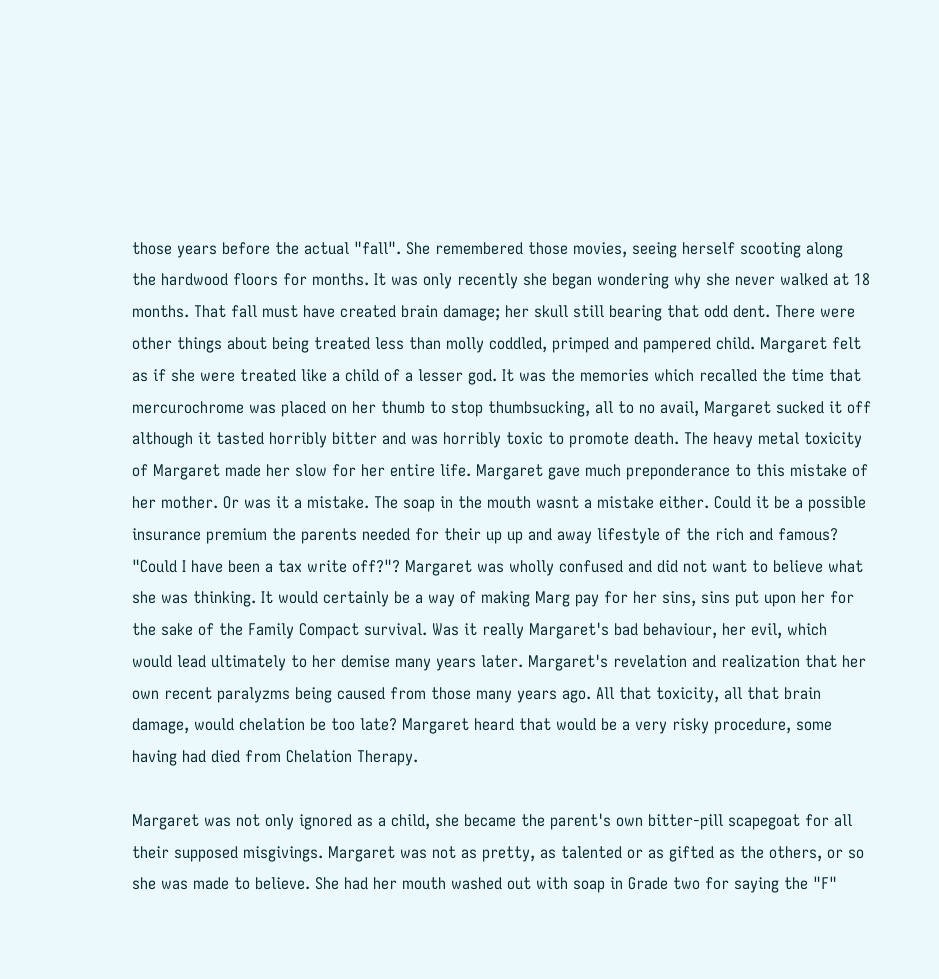those years before the actual "fall". She remembered those movies, seeing herself scooting along the hardwood floors for months. It was only recently she began wondering why she never walked at 18 months. That fall must have created brain damage; her skull still bearing that odd dent. There were other things about being treated less than molly coddled, primped and pampered child. Margaret felt as if she were treated like a child of a lesser god. It was the memories which recalled the time that mercurochrome was placed on her thumb to stop thumbsucking, all to no avail, Margaret sucked it off although it tasted horribly bitter and was horribly toxic to promote death. The heavy metal toxicity of Margaret made her slow for her entire life. Margaret gave much preponderance to this mistake of her mother. Or was it a mistake. The soap in the mouth wasnt a mistake either. Could it be a possible insurance premium the parents needed for their up up and away lifestyle of the rich and famous? "Could I have been a tax write off?"? Margaret was wholly confused and did not want to believe what she was thinking. It would certainly be a way of making Marg pay for her sins, sins put upon her for the sake of the Family Compact survival. Was it really Margaret's bad behaviour, her evil, which would lead ultimately to her demise many years later. Margaret's revelation and realization that her own recent paralyzms being caused from those many years ago. All that toxicity, all that brain damage, would chelation be too late? Margaret heard that would be a very risky procedure, some having had died from Chelation Therapy.

Margaret was not only ignored as a child, she became the parent's own bitter-pill scapegoat for all their supposed misgivings. Margaret was not as pretty, as talented or as gifted as the others, or so she was made to believe. She had her mouth washed out with soap in Grade two for saying the "F"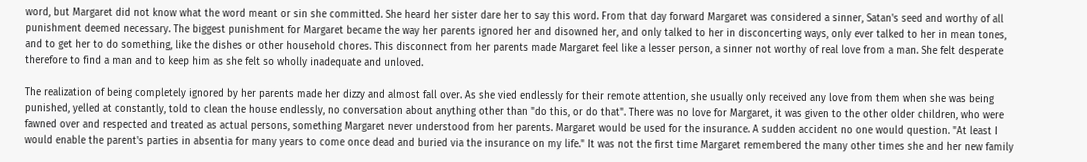word, but Margaret did not know what the word meant or sin she committed. She heard her sister dare her to say this word. From that day forward Margaret was considered a sinner, Satan's seed and worthy of all punishment deemed necessary. The biggest punishment for Margaret became the way her parents ignored her and disowned her, and only talked to her in disconcerting ways, only ever talked to her in mean tones, and to get her to do something, like the dishes or other household chores. This disconnect from her parents made Margaret feel like a lesser person, a sinner not worthy of real love from a man. She felt desperate therefore to find a man and to keep him as she felt so wholly inadequate and unloved.

The realization of being completely ignored by her parents made her dizzy and almost fall over. As she vied endlessly for their remote attention, she usually only received any love from them when she was being punished, yelled at constantly, told to clean the house endlessly, no conversation about anything other than "do this, or do that". There was no love for Margaret, it was given to the other older children, who were fawned over and respected and treated as actual persons, something Margaret never understood from her parents. Margaret would be used for the insurance. A sudden accident no one would question. "At least I would enable the parent's parties in absentia for many years to come once dead and buried via the insurance on my life." It was not the first time Margaret remembered the many other times she and her new family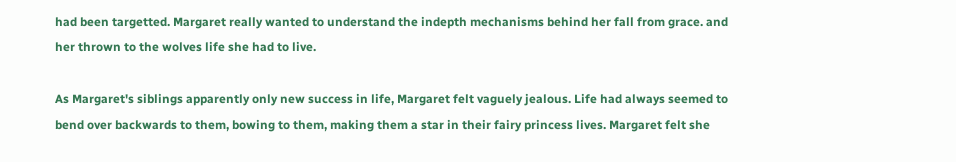had been targetted. Margaret really wanted to understand the indepth mechanisms behind her fall from grace. and her thrown to the wolves life she had to live.

As Margaret's siblings apparently only new success in life, Margaret felt vaguely jealous. Life had always seemed to bend over backwards to them, bowing to them, making them a star in their fairy princess lives. Margaret felt she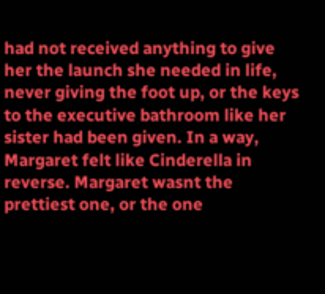had not received anything to give her the launch she needed in life, never giving the foot up, or the keys to the executive bathroom like her sister had been given. In a way, Margaret felt like Cinderella in reverse. Margaret wasnt the prettiest one, or the one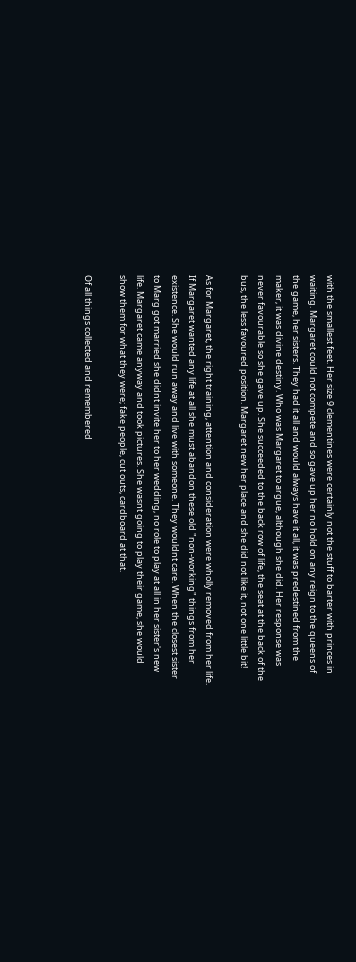with the smallest feet. Her size 9 clementines were certainly not the stuff to barter with princes in waiting. Margaret could not compete and so gave up her no hold on any reign to the queens of the game, her sisters. They had it all and would always have it all, it was predestined from the maker, it was divine destiny. Who was Margaret to argue, although she did. Her response was never favourable so she gave up. She succeeded to the back row of life, the seat at the back of the bus, the less favoured position. Margaret new her place and she did not like it, not one little bit!

As for Margaret, the right training, attention and consideration were wholly removed from her life. If Margaret wanted any life at all she must abandon these old "non-working" things from her existence. She would run away and live with someone. They wouldnt care. When the closest sister to Marg got married she didnt invite her to her wedding, no role to play at all in her sister's new life. Margaret came anyway and took pictures. She wasnt going to play their game, she would show them for what they were; fake people, cut outs, cardboard at that.

Of all things collected and remembered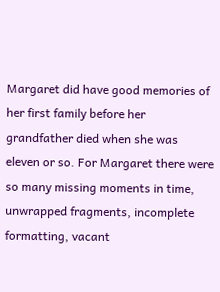Margaret did have good memories of her first family before her grandfather died when she was eleven or so. For Margaret there were so many missing moments in time, unwrapped fragments, incomplete formatting, vacant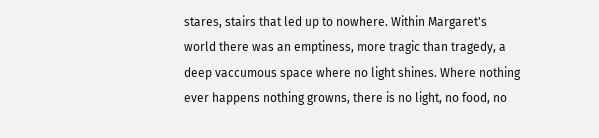stares, stairs that led up to nowhere. Within Margaret's world there was an emptiness, more tragic than tragedy, a deep vaccumous space where no light shines. Where nothing ever happens nothing growns, there is no light, no food, no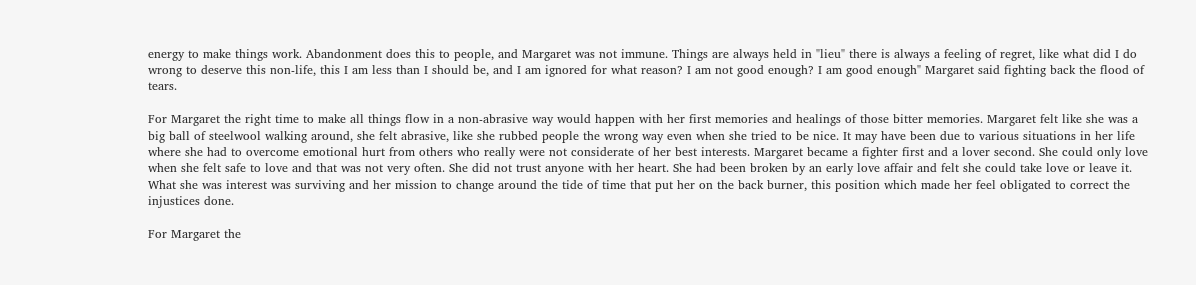energy to make things work. Abandonment does this to people, and Margaret was not immune. Things are always held in "lieu" there is always a feeling of regret, like what did I do wrong to deserve this non-life, this I am less than I should be, and I am ignored for what reason? I am not good enough? I am good enough" Margaret said fighting back the flood of tears.

For Margaret the right time to make all things flow in a non-abrasive way would happen with her first memories and healings of those bitter memories. Margaret felt like she was a big ball of steelwool walking around, she felt abrasive, like she rubbed people the wrong way even when she tried to be nice. It may have been due to various situations in her life where she had to overcome emotional hurt from others who really were not considerate of her best interests. Margaret became a fighter first and a lover second. She could only love when she felt safe to love and that was not very often. She did not trust anyone with her heart. She had been broken by an early love affair and felt she could take love or leave it. What she was interest was surviving and her mission to change around the tide of time that put her on the back burner, this position which made her feel obligated to correct the injustices done.

For Margaret the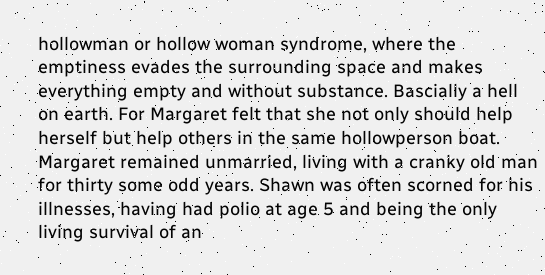hollowman or hollow woman syndrome, where the emptiness evades the surrounding space and makes everything empty and without substance. Bascially a hell on earth. For Margaret felt that she not only should help herself but help others in the same hollowperson boat. Margaret remained unmarried, living with a cranky old man for thirty some odd years. Shawn was often scorned for his illnesses, having had polio at age 5 and being the only living survival of an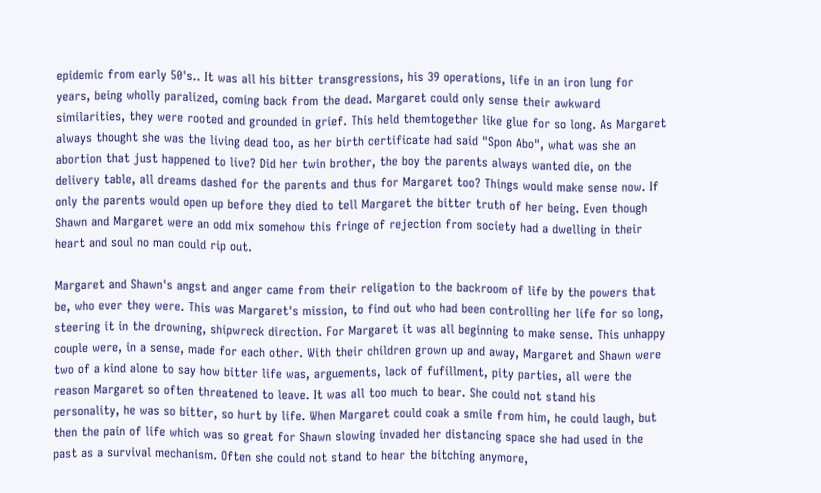epidemic from early 50's.. It was all his bitter transgressions, his 39 operations, life in an iron lung for years, being wholly paralized, coming back from the dead. Margaret could only sense their awkward similarities, they were rooted and grounded in grief. This held themtogether like glue for so long. As Margaret always thought she was the living dead too, as her birth certificate had said "Spon Abo", what was she an abortion that just happened to live? Did her twin brother, the boy the parents always wanted die, on the delivery table, all dreams dashed for the parents and thus for Margaret too? Things would make sense now. If only the parents would open up before they died to tell Margaret the bitter truth of her being. Even though Shawn and Margaret were an odd mix somehow this fringe of rejection from society had a dwelling in their heart and soul no man could rip out.

Margaret and Shawn's angst and anger came from their religation to the backroom of life by the powers that be, who ever they were. This was Margaret's mission, to find out who had been controlling her life for so long, steering it in the drowning, shipwreck direction. For Margaret it was all beginning to make sense. This unhappy couple were, in a sense, made for each other. With their children grown up and away, Margaret and Shawn were two of a kind alone to say how bitter life was, arguements, lack of fufillment, pity parties, all were the reason Margaret so often threatened to leave. It was all too much to bear. She could not stand his personality, he was so bitter, so hurt by life. When Margaret could coak a smile from him, he could laugh, but then the pain of life which was so great for Shawn slowing invaded her distancing space she had used in the past as a survival mechanism. Often she could not stand to hear the bitching anymore,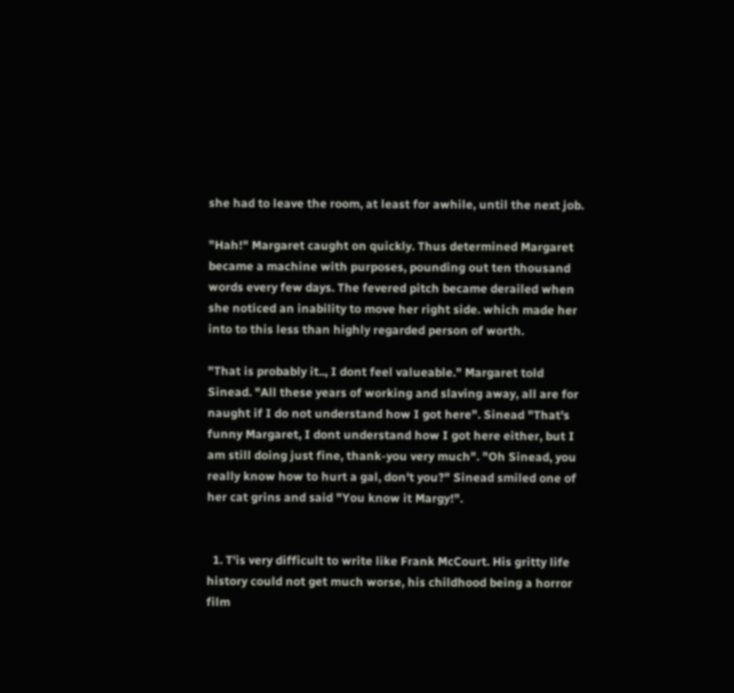she had to leave the room, at least for awhile, until the next job.

"Hah!" Margaret caught on quickly. Thus determined Margaret became a machine with purposes, pounding out ten thousand words every few days. The fevered pitch became derailed when she noticed an inability to move her right side. which made her into to this less than highly regarded person of worth.

"That is probably it.., I dont feel valueable." Margaret told Sinead. "All these years of working and slaving away, all are for naught if I do not understand how I got here". Sinead "That's funny Margaret, I dont understand how I got here either, but I am still doing just fine, thank-you very much". "Oh Sinead, you really know how to hurt a gal, don't you?" Sinead smiled one of her cat grins and said "You know it Margy!".


  1. T'is very difficult to write like Frank McCourt. His gritty life history could not get much worse, his childhood being a horror film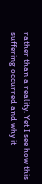rather than a reality. Yet I see how this suffering occurred and why it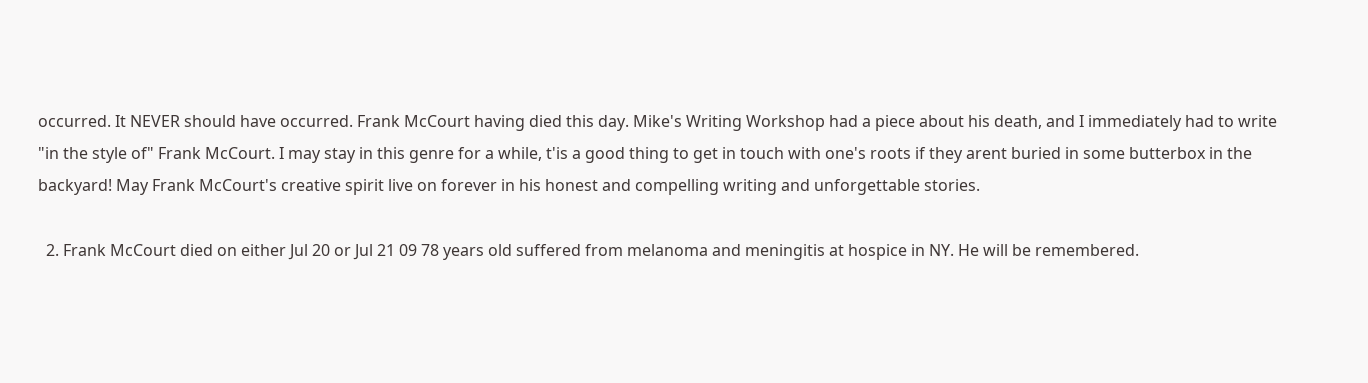occurred. It NEVER should have occurred. Frank McCourt having died this day. Mike's Writing Workshop had a piece about his death, and I immediately had to write "in the style of" Frank McCourt. I may stay in this genre for a while, t'is a good thing to get in touch with one's roots if they arent buried in some butterbox in the backyard! May Frank McCourt's creative spirit live on forever in his honest and compelling writing and unforgettable stories.

  2. Frank McCourt died on either Jul 20 or Jul 21 09 78 years old suffered from melanoma and meningitis at hospice in NY. He will be remembered.